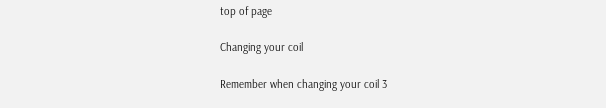top of page

Changing your coil

Remember when changing your coil 3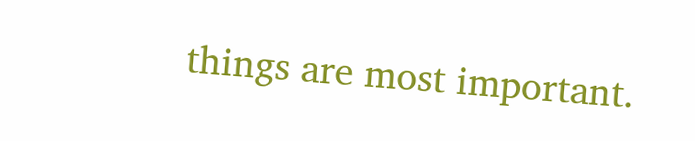things are most important.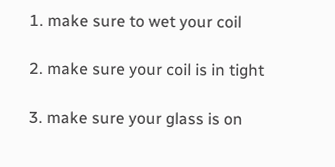1. make sure to wet your coil

2. make sure your coil is in tight

3. make sure your glass is on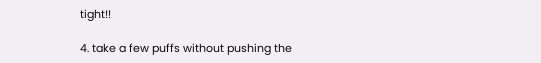tight!!

4. take a few puffs without pushing the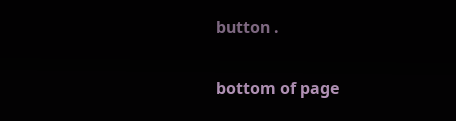button .

bottom of page